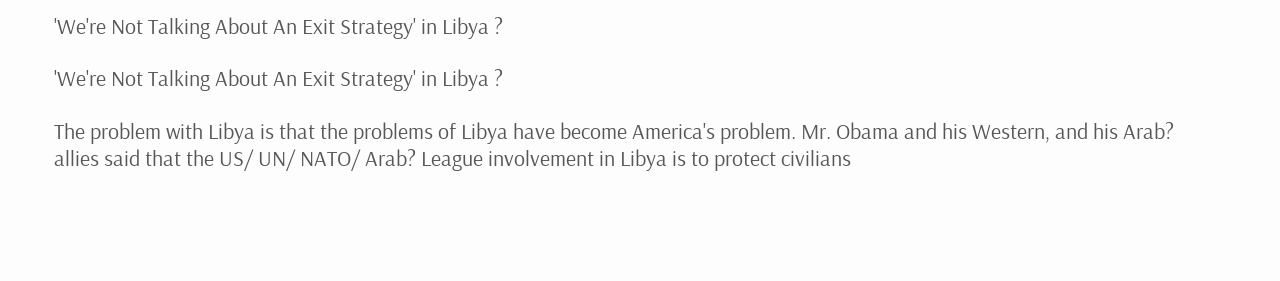'We're Not Talking About An Exit Strategy' in Libya ?

'We're Not Talking About An Exit Strategy' in Libya ?

The problem with Libya is that the problems of Libya have become America's problem. Mr. Obama and his Western, and his Arab? allies said that the US/ UN/ NATO/ Arab? League involvement in Libya is to protect civilians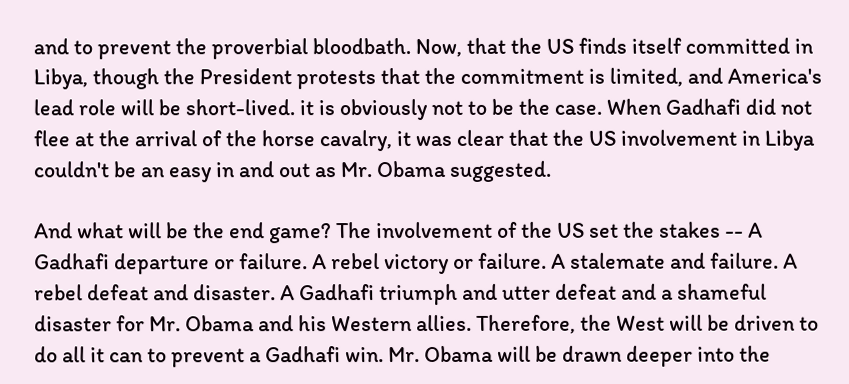and to prevent the proverbial bloodbath. Now, that the US finds itself committed in Libya, though the President protests that the commitment is limited, and America's lead role will be short-lived. it is obviously not to be the case. When Gadhafi did not flee at the arrival of the horse cavalry, it was clear that the US involvement in Libya couldn't be an easy in and out as Mr. Obama suggested.

And what will be the end game? The involvement of the US set the stakes -- A Gadhafi departure or failure. A rebel victory or failure. A stalemate and failure. A rebel defeat and disaster. A Gadhafi triumph and utter defeat and a shameful disaster for Mr. Obama and his Western allies. Therefore, the West will be driven to do all it can to prevent a Gadhafi win. Mr. Obama will be drawn deeper into the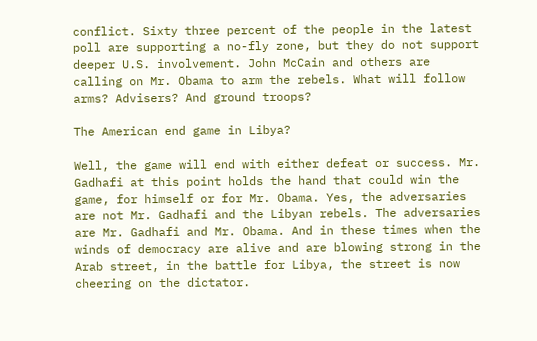conflict. Sixty three percent of the people in the latest poll are supporting a no-fly zone, but they do not support deeper U.S. involvement. John McCain and others are calling on Mr. Obama to arm the rebels. What will follow arms? Advisers? And ground troops?

The American end game in Libya?

Well, the game will end with either defeat or success. Mr. Gadhafi at this point holds the hand that could win the game, for himself or for Mr. Obama. Yes, the adversaries are not Mr. Gadhafi and the Libyan rebels. The adversaries are Mr. Gadhafi and Mr. Obama. And in these times when the winds of democracy are alive and are blowing strong in the Arab street, in the battle for Libya, the street is now cheering on the dictator.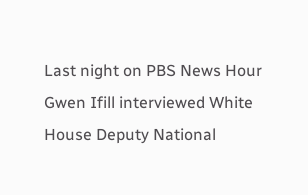Last night on PBS News Hour Gwen Ifill interviewed White House Deputy National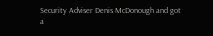Security Adviser Denis McDonough and got a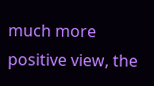much more positive view, the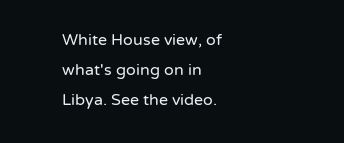White House view, of what's going on in Libya. See the video.